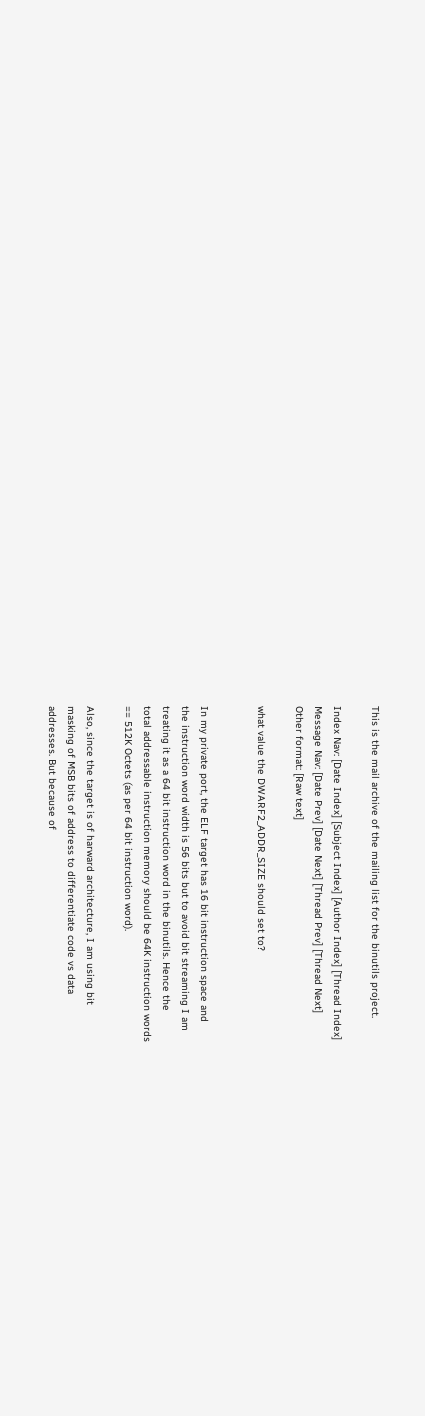This is the mail archive of the mailing list for the binutils project.

Index Nav: [Date Index] [Subject Index] [Author Index] [Thread Index]
Message Nav: [Date Prev] [Date Next] [Thread Prev] [Thread Next]
Other format: [Raw text]

what value the DWARF2_ADDR_SIZE should set to?


In my private port, the ELF target has 16 bit instruction space and
the instruction word width is 56 bits but to avoid bit streaming I am
treating it as a 64 bit instruction word in the binutils. Hence the
total addressable instruction memory should be 64K instruction words
== 512K Octets (as per 64 bit instruction word).

Also, since the target is of harward architecture, I am using bit
masking of MSB bits of address to differentiate code vs data
addresses. But because of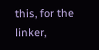this, for the linker,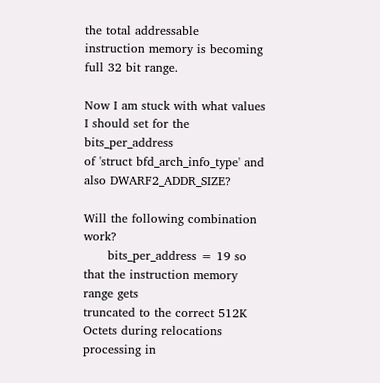the total addressable
instruction memory is becoming full 32 bit range.

Now I am stuck with what values I should set for the bits_per_address
of 'struct bfd_arch_info_type' and also DWARF2_ADDR_SIZE?

Will the following combination work?
      bits_per_address = 19 so that the instruction memory range gets
truncated to the correct 512K Octets during relocations processing in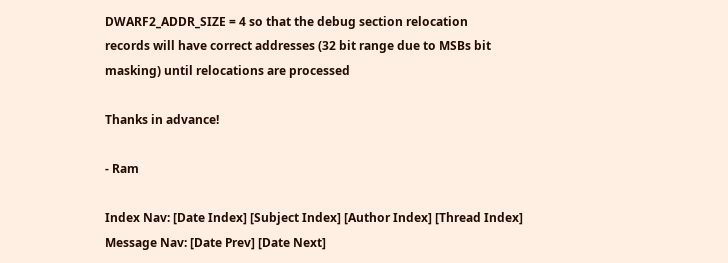DWARF2_ADDR_SIZE = 4 so that the debug section relocation
records will have correct addresses (32 bit range due to MSBs bit
masking) until relocations are processed

Thanks in advance!

- Ram

Index Nav: [Date Index] [Subject Index] [Author Index] [Thread Index]
Message Nav: [Date Prev] [Date Next]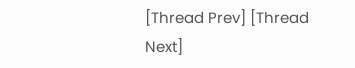[Thread Prev] [Thread Next]